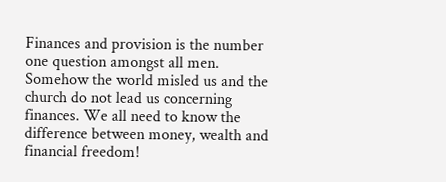Finances and provision is the number one question amongst all men. Somehow the world misled us and the church do not lead us concerning finances. We all need to know the difference between money, wealth and financial freedom!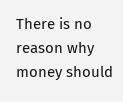There is no reason why money should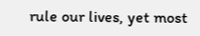rule our lives, yet most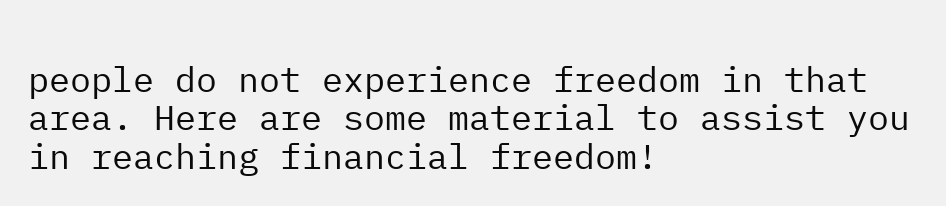people do not experience freedom in that area. Here are some material to assist you in reaching financial freedom!